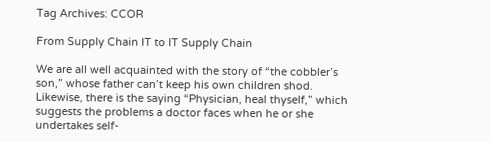Tag Archives: CCOR

From Supply Chain IT to IT Supply Chain

We are all well acquainted with the story of “the cobbler’s son,” whose father can’t keep his own children shod. Likewise, there is the saying “Physician, heal thyself,” which suggests the problems a doctor faces when he or she undertakes self-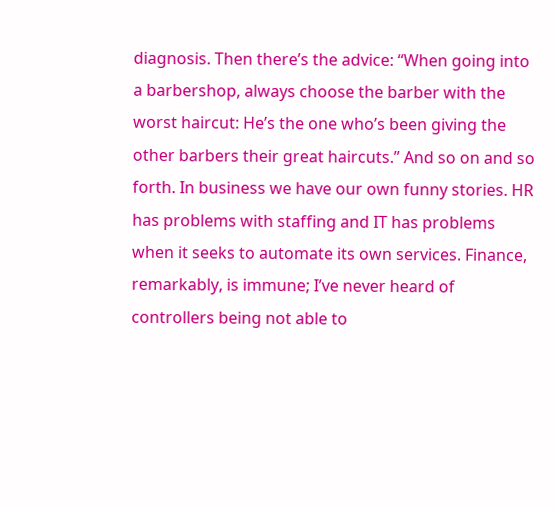diagnosis. Then there’s the advice: “When going into a barbershop, always choose the barber with the worst haircut: He’s the one who’s been giving the other barbers their great haircuts.” And so on and so forth. In business we have our own funny stories. HR has problems with staffing and IT has problems when it seeks to automate its own services. Finance, remarkably, is immune; I’ve never heard of controllers being not able to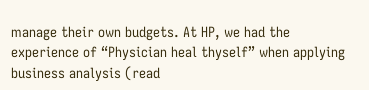manage their own budgets. At HP, we had the experience of “Physician heal thyself” when applying business analysis (read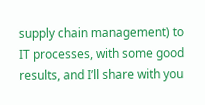supply chain management) to IT processes, with some good results, and I’ll share with you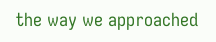the way we approached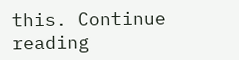this. Continue reading